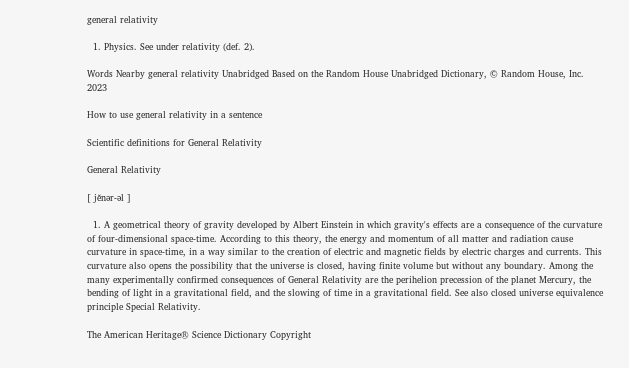general relativity

  1. Physics. See under relativity (def. 2).

Words Nearby general relativity Unabridged Based on the Random House Unabridged Dictionary, © Random House, Inc. 2023

How to use general relativity in a sentence

Scientific definitions for General Relativity

General Relativity

[ jĕnər-əl ]

  1. A geometrical theory of gravity developed by Albert Einstein in which gravity's effects are a consequence of the curvature of four-dimensional space-time. According to this theory, the energy and momentum of all matter and radiation cause curvature in space-time, in a way similar to the creation of electric and magnetic fields by electric charges and currents. This curvature also opens the possibility that the universe is closed, having finite volume but without any boundary. Among the many experimentally confirmed consequences of General Relativity are the perihelion precession of the planet Mercury, the bending of light in a gravitational field, and the slowing of time in a gravitational field. See also closed universe equivalence principle Special Relativity.

The American Heritage® Science Dictionary Copyright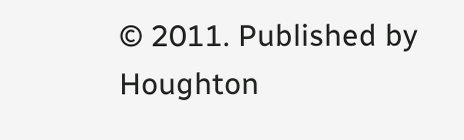© 2011. Published by Houghton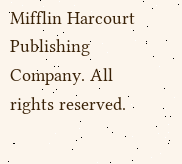Mifflin Harcourt Publishing Company. All rights reserved.